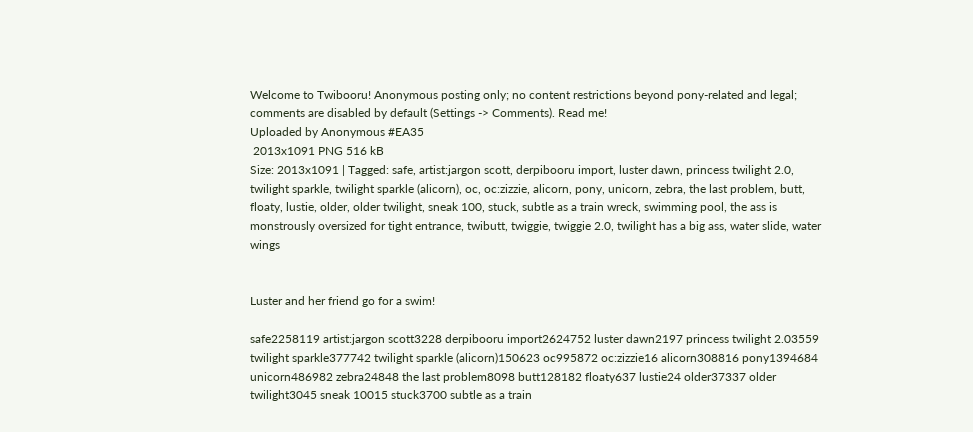Welcome to Twibooru! Anonymous posting only; no content restrictions beyond pony-related and legal; comments are disabled by default (Settings -> Comments). Read me!
Uploaded by Anonymous #EA35
 2013x1091 PNG 516 kB
Size: 2013x1091 | Tagged: safe, artist:jargon scott, derpibooru import, luster dawn, princess twilight 2.0, twilight sparkle, twilight sparkle (alicorn), oc, oc:zizzie, alicorn, pony, unicorn, zebra, the last problem, butt, floaty, lustie, older, older twilight, sneak 100, stuck, subtle as a train wreck, swimming pool, the ass is monstrously oversized for tight entrance, twibutt, twiggie, twiggie 2.0, twilight has a big ass, water slide, water wings


Luster and her friend go for a swim!

safe2258119 artist:jargon scott3228 derpibooru import2624752 luster dawn2197 princess twilight 2.03559 twilight sparkle377742 twilight sparkle (alicorn)150623 oc995872 oc:zizzie16 alicorn308816 pony1394684 unicorn486982 zebra24848 the last problem8098 butt128182 floaty637 lustie24 older37337 older twilight3045 sneak 10015 stuck3700 subtle as a train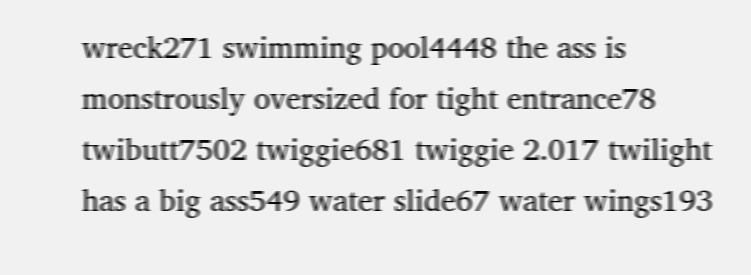wreck271 swimming pool4448 the ass is monstrously oversized for tight entrance78 twibutt7502 twiggie681 twiggie 2.017 twilight has a big ass549 water slide67 water wings193